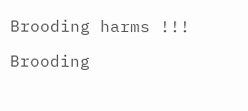Brooding harms !!!

Brooding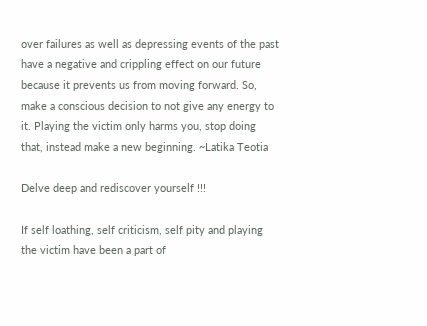over failures as well as depressing events of the past have a negative and crippling effect on our future because it prevents us from moving forward. So, make a conscious decision to not give any energy to it. Playing the victim only harms you, stop doing that, instead make a new beginning. ~Latika Teotia

Delve deep and rediscover yourself !!!

If self loathing, self criticism, self pity and playing the victim have been a part of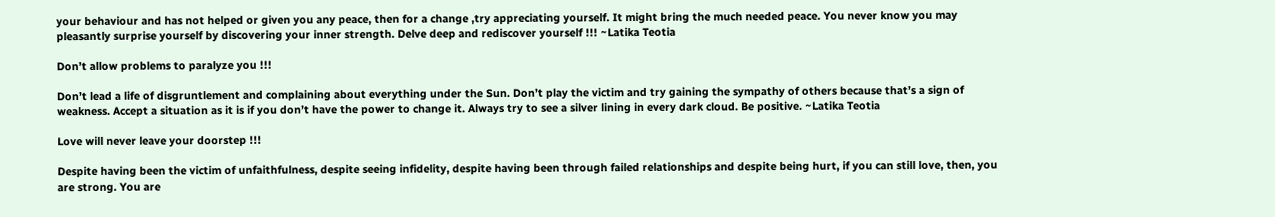your behaviour and has not helped or given you any peace, then for a change ,try appreciating yourself. It might bring the much needed peace. You never know you may pleasantly surprise yourself by discovering your inner strength. Delve deep and rediscover yourself !!! ~Latika Teotia

Don’t allow problems to paralyze you !!!

Don’t lead a life of disgruntlement and complaining about everything under the Sun. Don’t play the victim and try gaining the sympathy of others because that’s a sign of weakness. Accept a situation as it is if you don’t have the power to change it. Always try to see a silver lining in every dark cloud. Be positive. ~Latika Teotia

Love will never leave your doorstep !!!

Despite having been the victim of unfaithfulness, despite seeing infidelity, despite having been through failed relationships and despite being hurt, if you can still love, then, you are strong. You are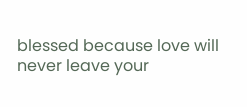blessed because love will never leave your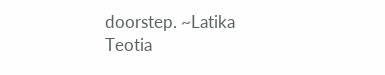doorstep. ~Latika Teotia